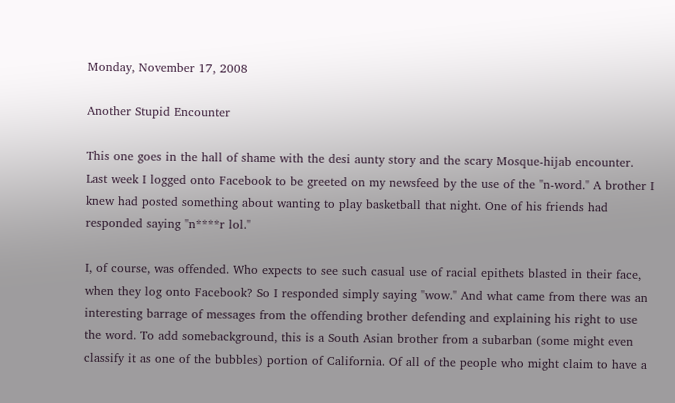Monday, November 17, 2008

Another Stupid Encounter

This one goes in the hall of shame with the desi aunty story and the scary Mosque-hijab encounter. Last week I logged onto Facebook to be greeted on my newsfeed by the use of the "n-word." A brother I knew had posted something about wanting to play basketball that night. One of his friends had responded saying "n****r lol."

I, of course, was offended. Who expects to see such casual use of racial epithets blasted in their face, when they log onto Facebook? So I responded simply saying "wow." And what came from there was an interesting barrage of messages from the offending brother defending and explaining his right to use the word. To add somebackground, this is a South Asian brother from a subarban (some might even classify it as one of the bubbles) portion of California. Of all of the people who might claim to have a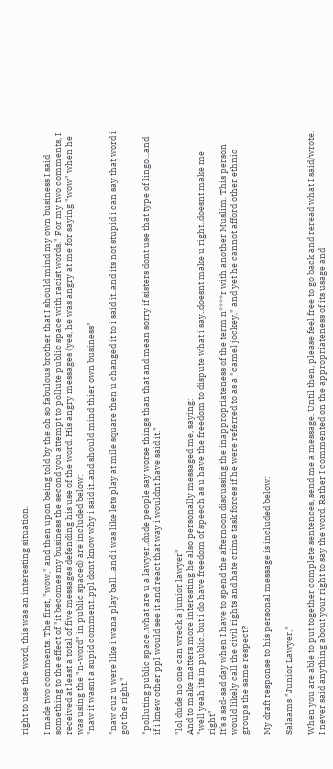right to use the word, this was an interesting situation.

I made two comments. The first, "wow," and then upon being told by the oh so fabulous brother that I should mind my own business I said something to the effect of "it becomes my business the second you attempt to pollute public space with racist words." For my two comments, I received at least a total of five messages defending his use of the word. His angry messages (yes, he was angry at me for saying "wow" when he was using the "n-word" in public spaced) are included below:
"naw it wasnt a supid comment..ppl dont know why i said it..and should mind thier own business"

"naw cuz u were like i wana play ball...and i was like lets play at mile square then u changed it to i said it..and its not stupid i can say that word i got the right."

"polluting public space..what are u a lawyer..dude people say worse things than that and mean sorry if sisters dont use that type of lingo...and if i knew other ppl would see it and react that way i wouldnt have said it."

"lol dude no one can wreck a junior lawyer"
And to make matters more interesting he also personally messaged me, saying:
"well yeah its in public..but i do have freedom of speech as u have the freedom to dispute what i say..doesnt make u right..doesnt make me right"
It's a sad-sad day when I have to spend the afternoon discussing the inappropriateness of the term n****r with another Muslim. This person would likely call the civil rights and hate crime task forces if he were referred to as a "camel jockey," and yet he cannot afford other ethnic groups the same respect?

My draft response to his personal message is included below:

Salaams "Junior Lawyer,"

When you are able to put together complete sentences, send me a message. Until then, please feel free to go back and reread what I said/wrote. I never said anything about your right to say the word. Rather I commented on the appropriateness of its usage and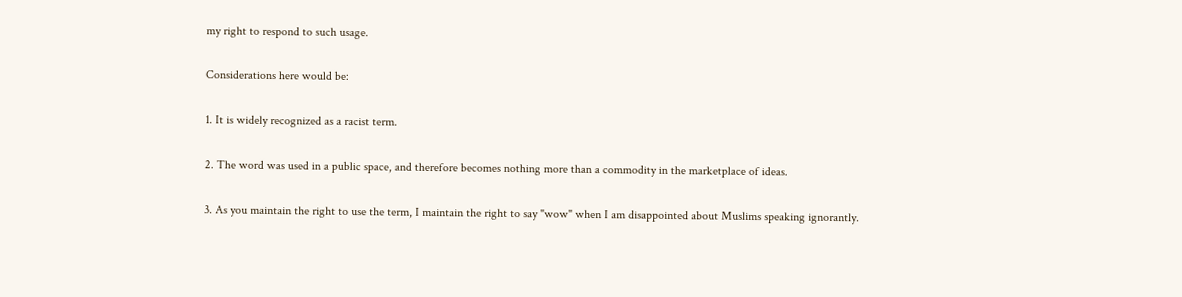my right to respond to such usage.

Considerations here would be:

1. It is widely recognized as a racist term.

2. The word was used in a public space, and therefore becomes nothing more than a commodity in the marketplace of ideas.

3. As you maintain the right to use the term, I maintain the right to say "wow" when I am disappointed about Muslims speaking ignorantly.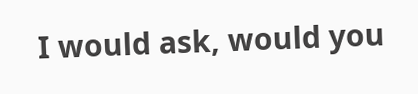I would ask, would you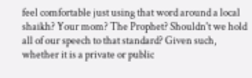feel comfortable just using that word around a local shaikh? Your mom? The Prophet? Shouldn't we hold all of our speech to that standard? Given such, whether it is a private or public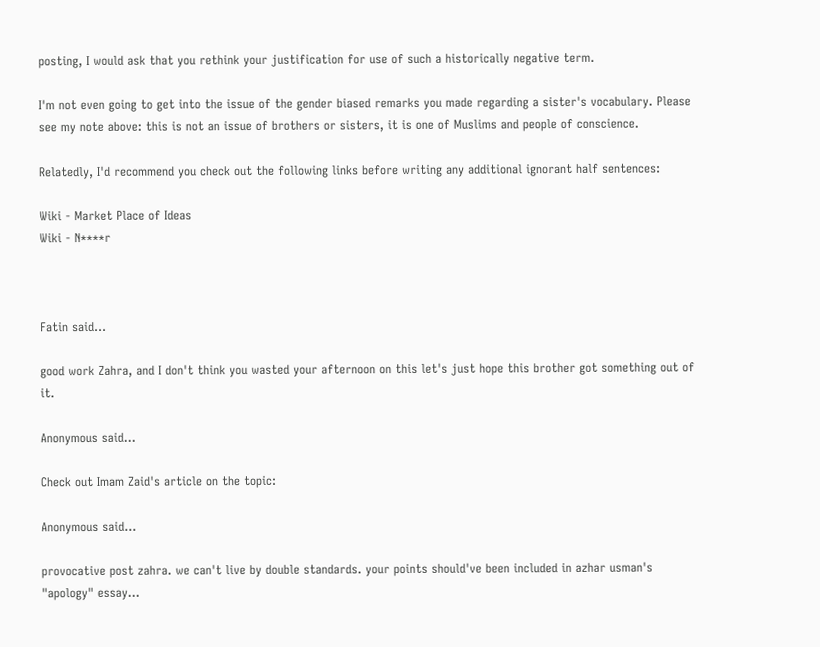posting, I would ask that you rethink your justification for use of such a historically negative term.

I'm not even going to get into the issue of the gender biased remarks you made regarding a sister's vocabulary. Please see my note above: this is not an issue of brothers or sisters, it is one of Muslims and people of conscience.

Relatedly, I'd recommend you check out the following links before writing any additional ignorant half sentences:

Wiki - Market Place of Ideas
Wiki - N****r



Fatin said...

good work Zahra, and I don't think you wasted your afternoon on this let's just hope this brother got something out of it.

Anonymous said...

Check out Imam Zaid's article on the topic:

Anonymous said...

provocative post zahra. we can't live by double standards. your points should've been included in azhar usman's "apology" essay...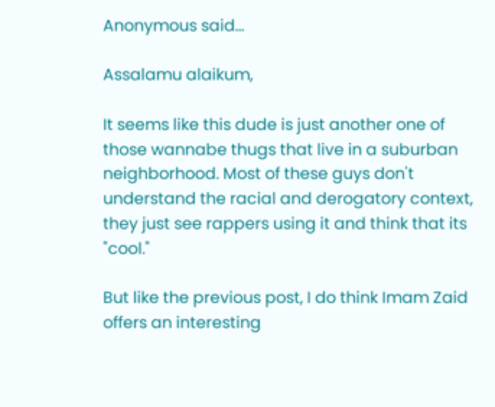Anonymous said...

Assalamu alaikum,

It seems like this dude is just another one of those wannabe thugs that live in a suburban neighborhood. Most of these guys don't understand the racial and derogatory context, they just see rappers using it and think that its "cool."

But like the previous post, I do think Imam Zaid offers an interesting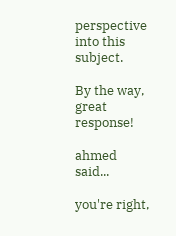perspective into this subject.

By the way, great response!

ahmed said...

you're right,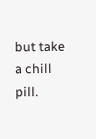but take a chill pill.